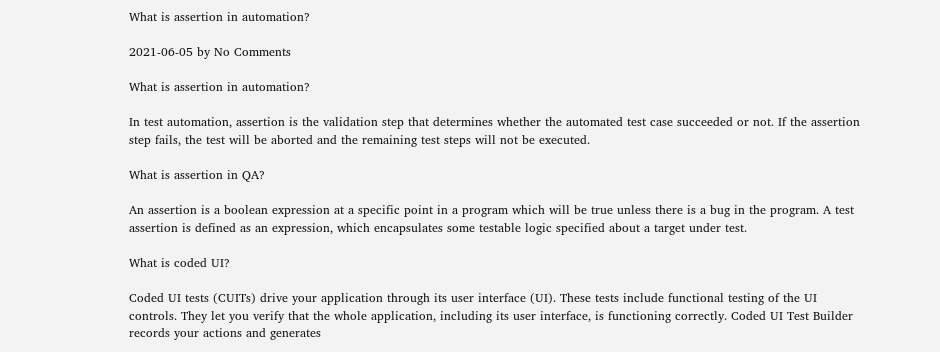What is assertion in automation?

2021-06-05 by No Comments

What is assertion in automation?

In test automation, assertion is the validation step that determines whether the automated test case succeeded or not. If the assertion step fails, the test will be aborted and the remaining test steps will not be executed.

What is assertion in QA?

An assertion is a boolean expression at a specific point in a program which will be true unless there is a bug in the program. A test assertion is defined as an expression, which encapsulates some testable logic specified about a target under test.

What is coded UI?

Coded UI tests (CUITs) drive your application through its user interface (UI). These tests include functional testing of the UI controls. They let you verify that the whole application, including its user interface, is functioning correctly. Coded UI Test Builder records your actions and generates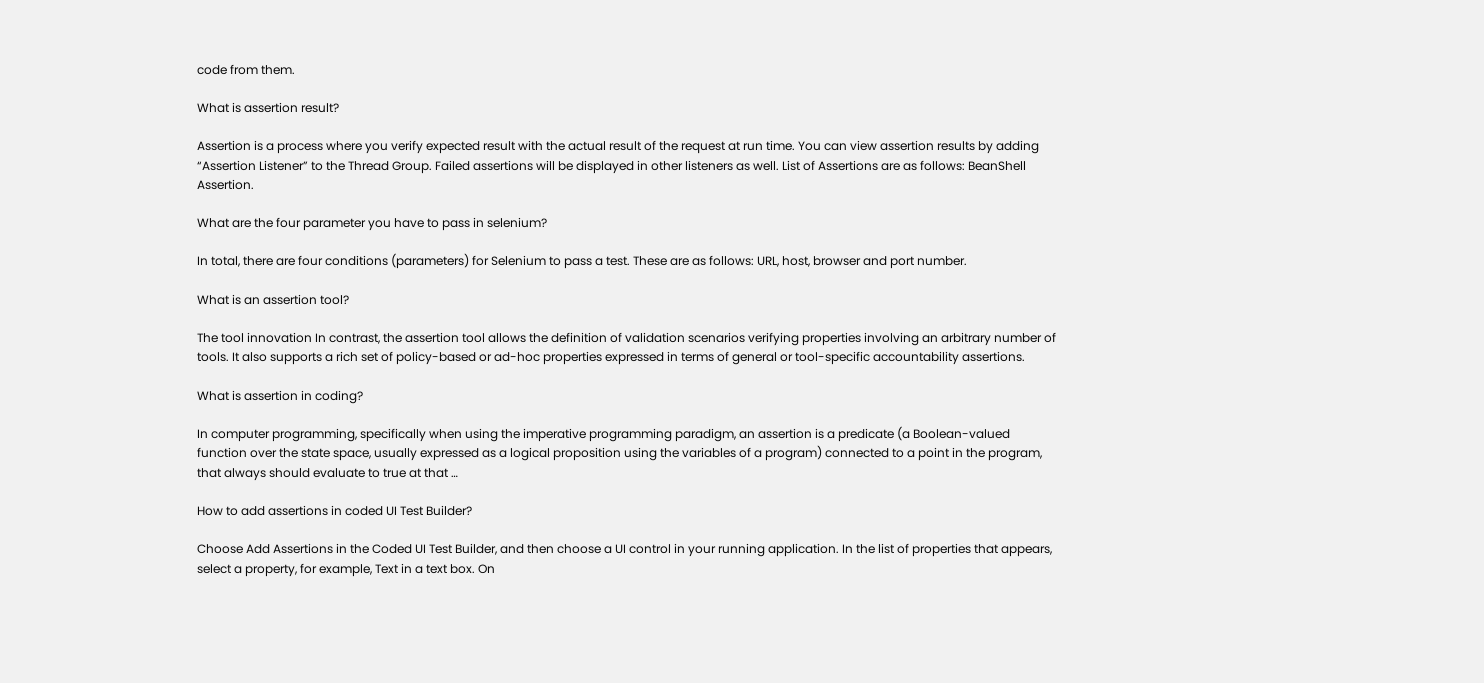code from them.

What is assertion result?

Assertion is a process where you verify expected result with the actual result of the request at run time. You can view assertion results by adding “Assertion Listener” to the Thread Group. Failed assertions will be displayed in other listeners as well. List of Assertions are as follows: BeanShell Assertion.

What are the four parameter you have to pass in selenium?

In total, there are four conditions (parameters) for Selenium to pass a test. These are as follows: URL, host, browser and port number.

What is an assertion tool?

The tool innovation In contrast, the assertion tool allows the definition of validation scenarios verifying properties involving an arbitrary number of tools. It also supports a rich set of policy-based or ad-hoc properties expressed in terms of general or tool-specific accountability assertions.

What is assertion in coding?

In computer programming, specifically when using the imperative programming paradigm, an assertion is a predicate (a Boolean-valued function over the state space, usually expressed as a logical proposition using the variables of a program) connected to a point in the program, that always should evaluate to true at that …

How to add assertions in coded UI Test Builder?

Choose Add Assertions in the Coded UI Test Builder, and then choose a UI control in your running application. In the list of properties that appears, select a property, for example, Text in a text box. On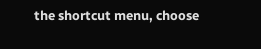the shortcut menu, choose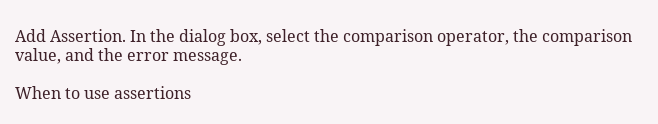Add Assertion. In the dialog box, select the comparison operator, the comparison value, and the error message.

When to use assertions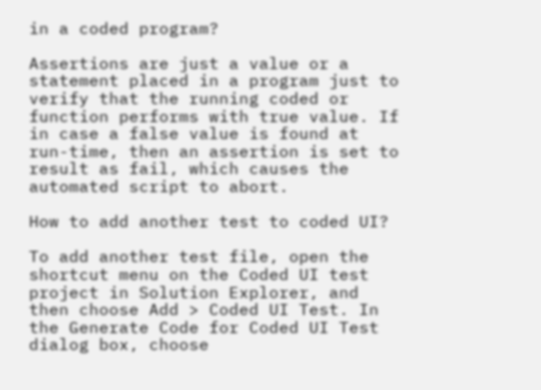in a coded program?

Assertions are just a value or a statement placed in a program just to verify that the running coded or function performs with true value. If in case a false value is found at run-time, then an assertion is set to result as fail, which causes the automated script to abort.

How to add another test to coded UI?

To add another test file, open the shortcut menu on the Coded UI test project in Solution Explorer, and then choose Add > Coded UI Test. In the Generate Code for Coded UI Test dialog box, choose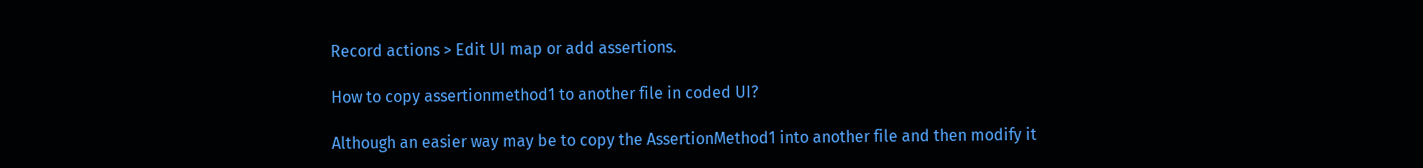Record actions > Edit UI map or add assertions.

How to copy assertionmethod1 to another file in coded UI?

Although an easier way may be to copy the AssertionMethod1 into another file and then modify it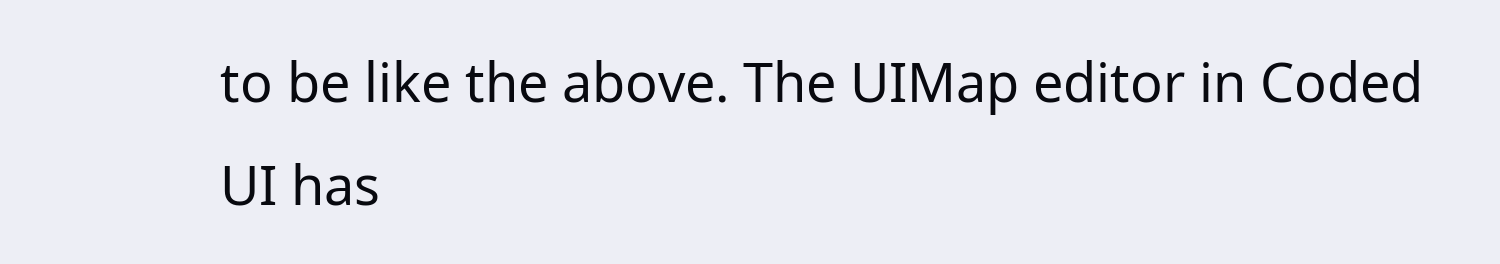to be like the above. The UIMap editor in Coded UI has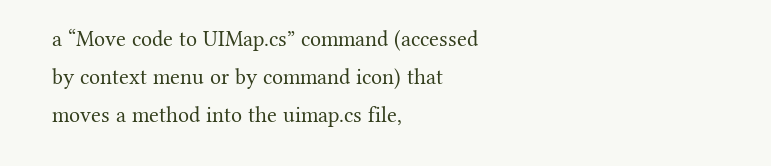a “Move code to UIMap.cs” command (accessed by context menu or by command icon) that moves a method into the uimap.cs file,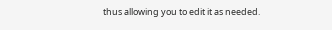thus allowing you to edit it as needed.